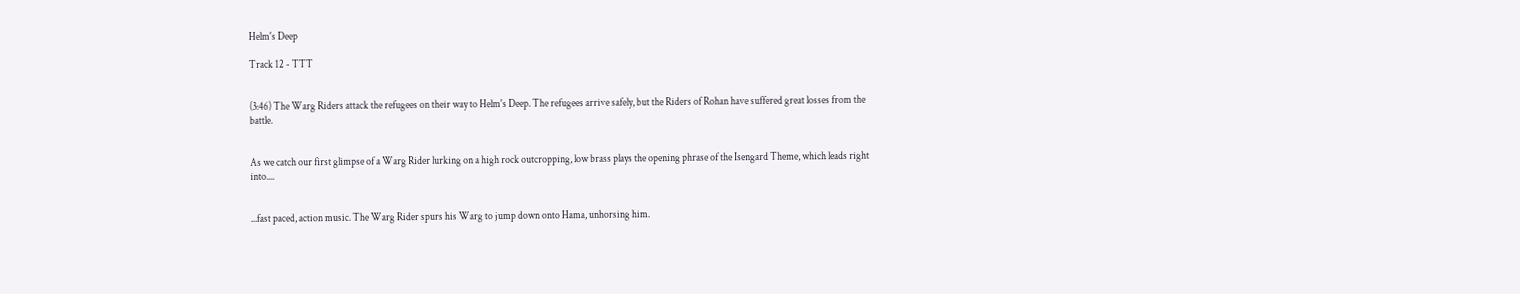Helm's Deep

Track 12 - TTT


(3:46) The Warg Riders attack the refugees on their way to Helm's Deep. The refugees arrive safely, but the Riders of Rohan have suffered great losses from the battle.


As we catch our first glimpse of a Warg Rider lurking on a high rock outcropping, low brass plays the opening phrase of the Isengard Theme, which leads right into....


...fast paced, action music. The Warg Rider spurs his Warg to jump down onto Hama, unhorsing him.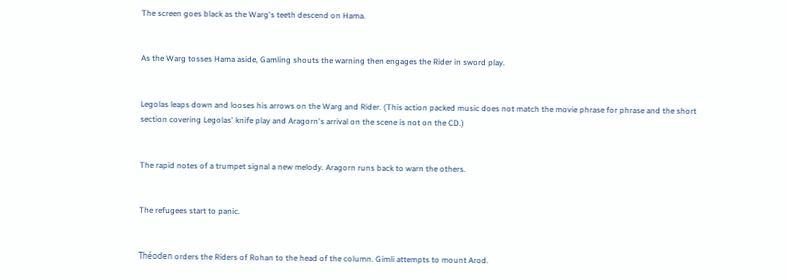The screen goes black as the Warg's teeth descend on Hama.


As the Warg tosses Hama aside, Gamling shouts the warning then engages the Rider in sword play.


Legolas leaps down and looses his arrows on the Warg and Rider. (This action packed music does not match the movie phrase for phrase and the short section covering Legolas' knife play and Aragorn's arrival on the scene is not on the CD.)


The rapid notes of a trumpet signal a new melody. Aragorn runs back to warn the others.


The refugees start to panic.


Théoden orders the Riders of Rohan to the head of the column. Gimli attempts to mount Arod.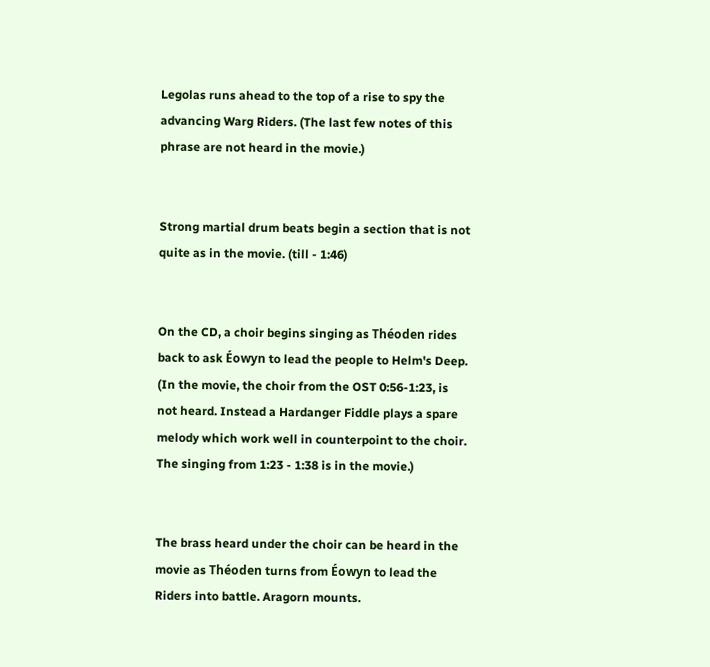Legolas runs ahead to the top of a rise to spy the advancing Warg Riders. (The last few notes of this phrase are not heard in the movie.)


Strong martial drum beats begin a section that is not quite as in the movie. (till - 1:46)


On the CD, a choir begins singing as Théoden rides back to ask Éowyn to lead the people to Helm's Deep. (In the movie, the choir from the OST 0:56-1:23, is not heard. Instead a Hardanger Fiddle plays a spare melody which work well in counterpoint to the choir. The singing from 1:23 - 1:38 is in the movie.)


The brass heard under the choir can be heard in the movie as Théoden turns from Éowyn to lead the Riders into battle. Aragorn mounts.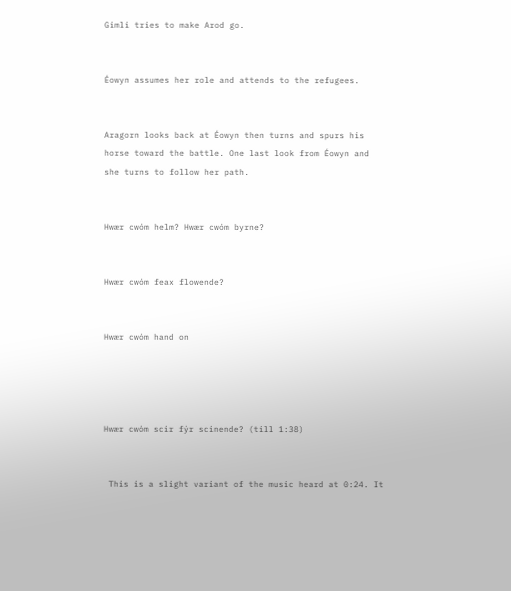Gimli tries to make Arod go.


Éowyn assumes her role and attends to the refugees.


Aragorn looks back at Éowyn then turns and spurs his horse toward the battle. One last look from Éowyn and she turns to follow her path.


Hwær cwóm helm? Hwær cwóm byrne?


Hwær cwóm feax flowende?


Hwær cwóm hand on




Hwær cwóm scir fýr scinende? (till 1:38)


 This is a slight variant of the music heard at 0:24. It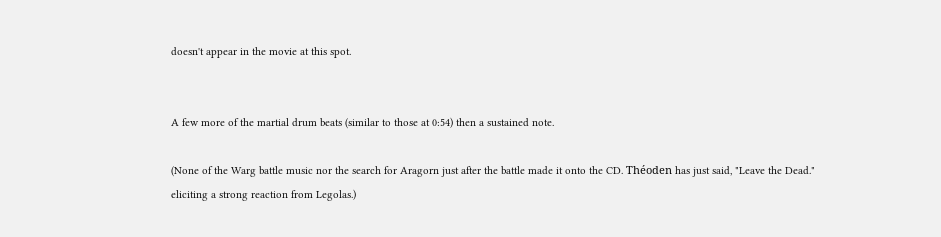doesn't appear in the movie at this spot.


A few more of the martial drum beats (similar to those at 0:54) then a sustained note.

(None of the Warg battle music nor the search for Aragorn just after the battle made it onto the CD. Théoden has just said, "Leave the Dead." eliciting a strong reaction from Legolas.)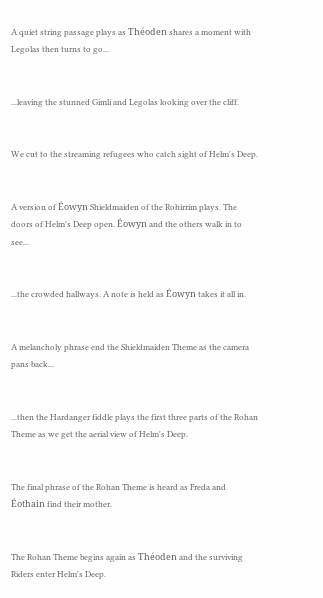A quiet string passage plays as Théoden shares a moment with Legolas then turns to go...


...leaving the stunned Gimli and Legolas looking over the cliff.


We cut to the streaming refugees who catch sight of Helm's Deep.


A version of Éowyn Shieldmaiden of the Rohirrim plays. The doors of Helm's Deep open. Éowyn and the others walk in to see...


...the crowded hallways. A note is held as Éowyn takes it all in.


A melancholy phrase end the Shieldmaiden Theme as the camera pans back...


...then the Hardanger fiddle plays the first three parts of the Rohan Theme as we get the aerial view of Helm's Deep.


The final phrase of the Rohan Theme is heard as Freda and Éothain find their mother.


The Rohan Theme begins again as Théoden and the surviving Riders enter Helm's Deep.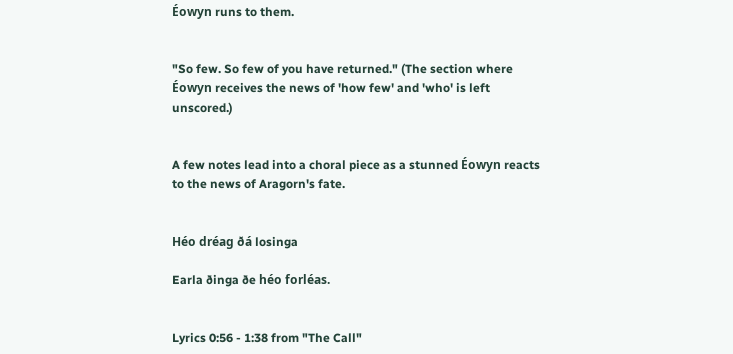Éowyn runs to them.


"So few. So few of you have returned." (The section where Éowyn receives the news of 'how few' and 'who' is left unscored.)


A few notes lead into a choral piece as a stunned Éowyn reacts to the news of Aragorn's fate.


Héo dréag ðá losinga

Earla ðinga ðe héo forléas.


Lyrics 0:56 - 1:38 from "The Call"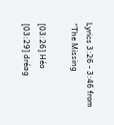Lyrics 3:26 - 3:46 from “The Missing

[03:26] Héo
[03:29] dréag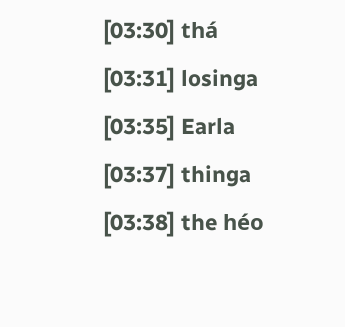[03:30] thá
[03:31] losinga
[03:35] Earla
[03:37] thinga
[03:38] the héo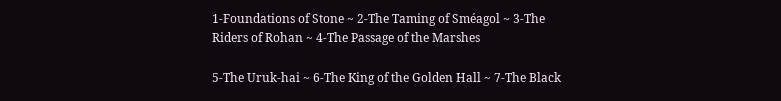1-Foundations of Stone ~ 2-The Taming of Sméagol ~ 3-The Riders of Rohan ~ 4-The Passage of the Marshes

5-The Uruk-hai ~ 6-The King of the Golden Hall ~ 7-The Black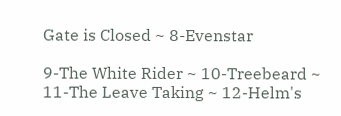Gate is Closed ~ 8-Evenstar

9-The White Rider ~ 10-Treebeard ~ 11-The Leave Taking ~ 12-Helm's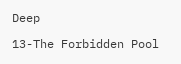Deep

13-The Forbidden Pool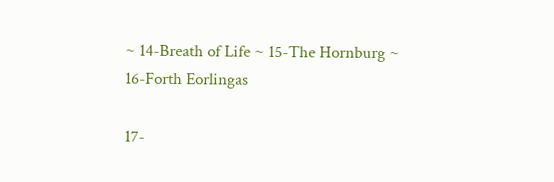~ 14-Breath of Life ~ 15-The Hornburg ~ 16-Forth Eorlingas

17-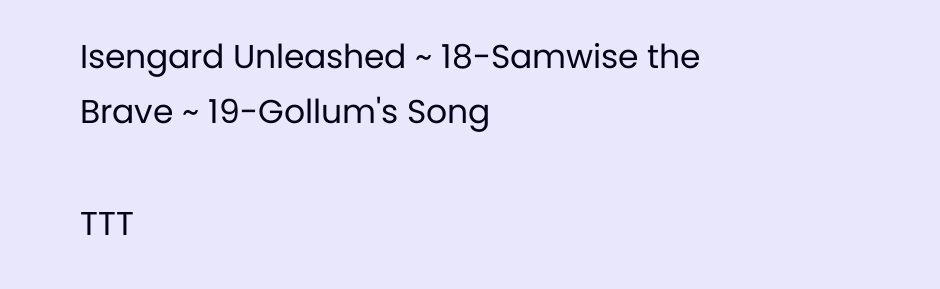Isengard Unleashed ~ 18-Samwise the Brave ~ 19-Gollum's Song

TTT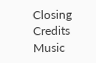Closing Credits Music